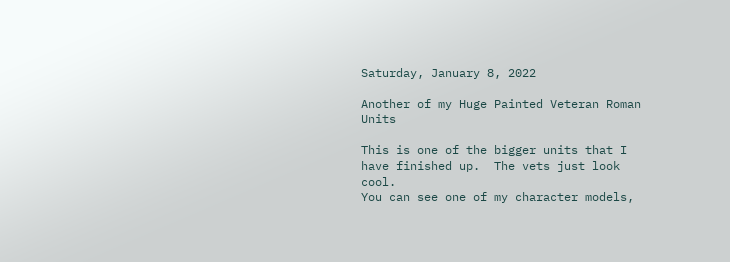Saturday, January 8, 2022

Another of my Huge Painted Veteran Roman Units

This is one of the bigger units that I have finished up.  The vets just look cool.
You can see one of my character models,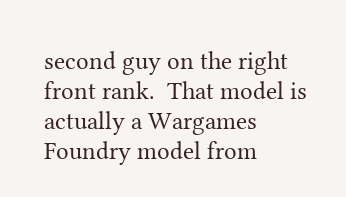second guy on the right front rank.  That model is actually a Wargames Foundry model from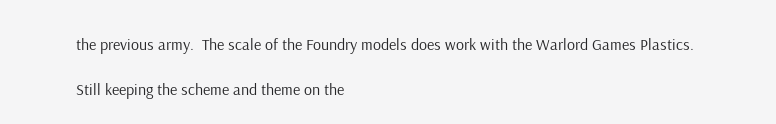the previous army.  The scale of the Foundry models does work with the Warlord Games Plastics.

Still keeping the scheme and theme on the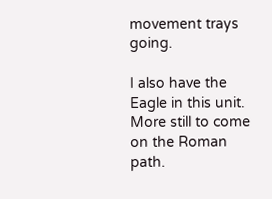movement trays going.

I also have the Eagle in this unit.
More still to come on the Roman path.